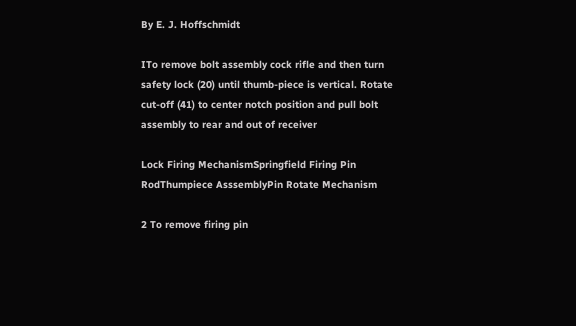By E. J. Hoffschmidt

ITo remove bolt assembly cock rifle and then turn safety lock (20) until thumb-piece is vertical. Rotate cut-off (41) to center notch position and pull bolt assembly to rear and out of receiver

Lock Firing MechanismSpringfield Firing Pin RodThumpiece AsssemblyPin Rotate Mechanism

2 To remove firing pin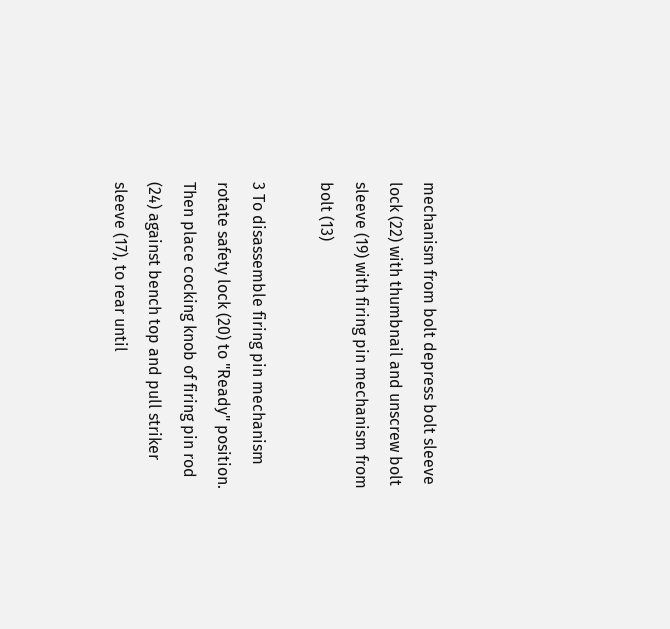mechanism from bolt depress bolt sleeve lock (22) with thumbnail and unscrew bolt sleeve (19) with firing pin mechanism from bolt (13)

3 To disassemble firing pin mechanism rotate safety lock (20) to "Ready" position. Then place cocking knob of firing pin rod (24) against bench top and pull striker sleeve (17), to rear until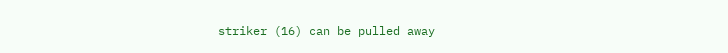striker (16) can be pulled away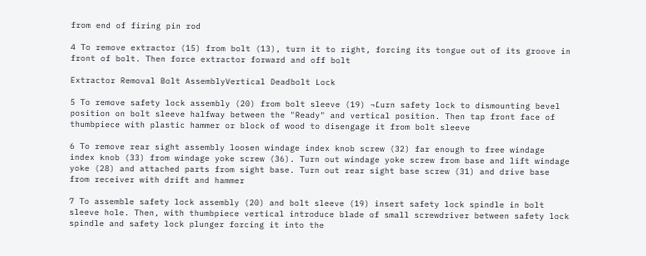from end of firing pin rod

4 To remove extractor (15) from bolt (13), turn it to right, forcing its tongue out of its groove in front of bolt. Then force extractor forward and off bolt

Extractor Removal Bolt AssemblyVertical Deadbolt Lock

5 To remove safety lock assembly (20) from bolt sleeve (19) ¬Ľurn safety lock to dismounting bevel position on bolt sleeve halfway between the "Ready" and vertical position. Then tap front face of thumbpiece with plastic hammer or block of wood to disengage it from bolt sleeve

6 To remove rear sight assembly loosen windage index knob screw (32) far enough to free windage index knob (33) from windage yoke screw (36). Turn out windage yoke screw from base and lift windage yoke (28) and attached parts from sight base. Turn out rear sight base screw (31) and drive base from receiver with drift and hammer

7 To assemble safety lock assembly (20) and bolt sleeve (19) insert safety lock spindle in bolt sleeve hole. Then, with thumbpiece vertical introduce blade of small screwdriver between safety lock spindle and safety lock plunger forcing it into the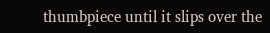thumbpiece until it slips over the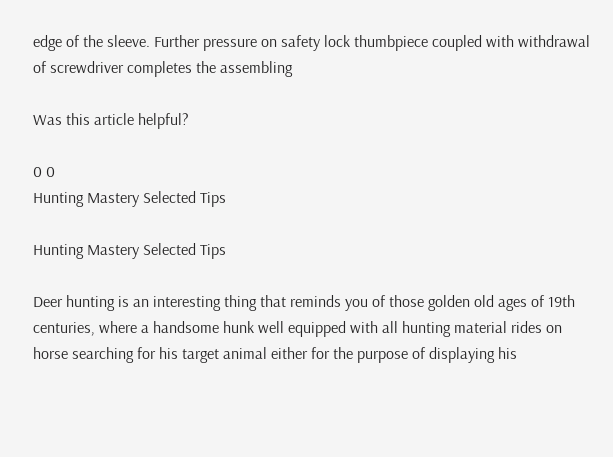edge of the sleeve. Further pressure on safety lock thumbpiece coupled with withdrawal of screwdriver completes the assembling

Was this article helpful?

0 0
Hunting Mastery Selected Tips

Hunting Mastery Selected Tips

Deer hunting is an interesting thing that reminds you of those golden old ages of 19th centuries, where a handsome hunk well equipped with all hunting material rides on horse searching for his target animal either for the purpose of displaying his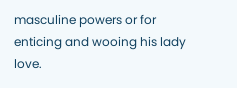masculine powers or for enticing and wooing his lady love.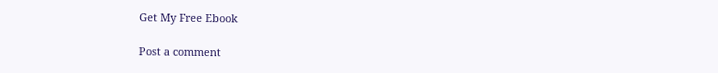Get My Free Ebook

Post a comment